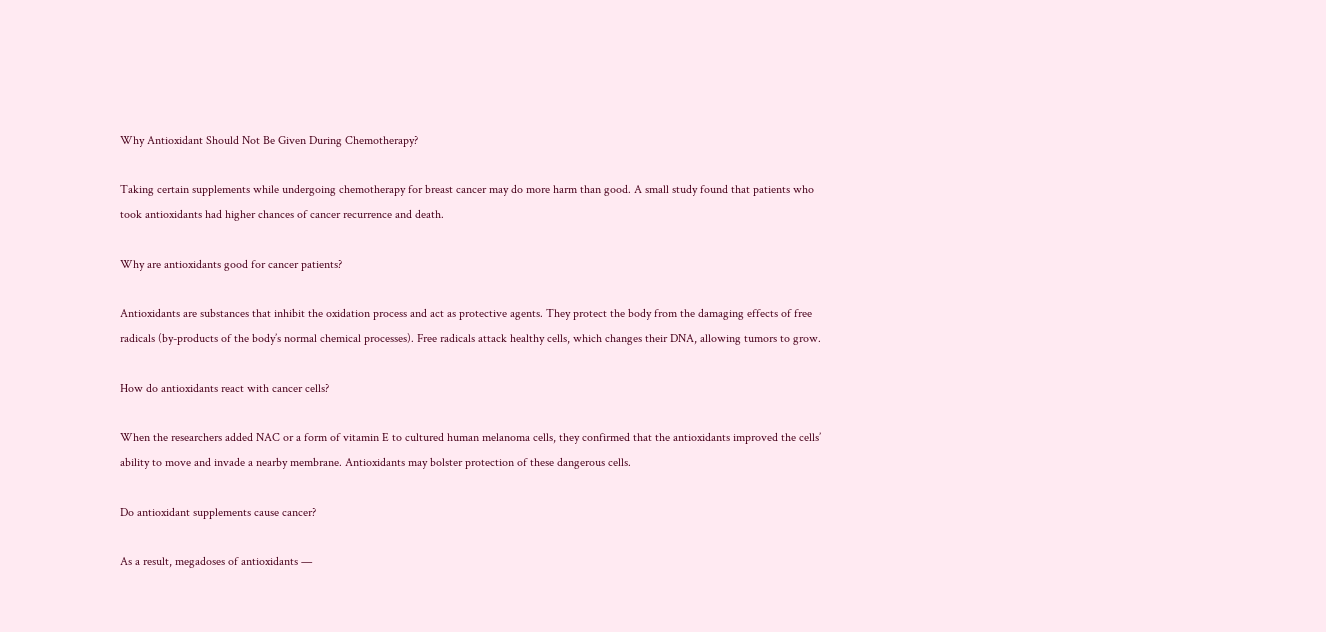Why Antioxidant Should Not Be Given During Chemotherapy?

Taking certain supplements while undergoing chemotherapy for breast cancer may do more harm than good. A small study found that patients who took antioxidants had higher chances of cancer recurrence and death.

Why are antioxidants good for cancer patients?

Antioxidants are substances that inhibit the oxidation process and act as protective agents. They protect the body from the damaging effects of free radicals (by-products of the body’s normal chemical processes). Free radicals attack healthy cells, which changes their DNA, allowing tumors to grow.

How do antioxidants react with cancer cells?

When the researchers added NAC or a form of vitamin E to cultured human melanoma cells, they confirmed that the antioxidants improved the cells’ ability to move and invade a nearby membrane. Antioxidants may bolster protection of these dangerous cells.

Do antioxidant supplements cause cancer?

As a result, megadoses of antioxidants —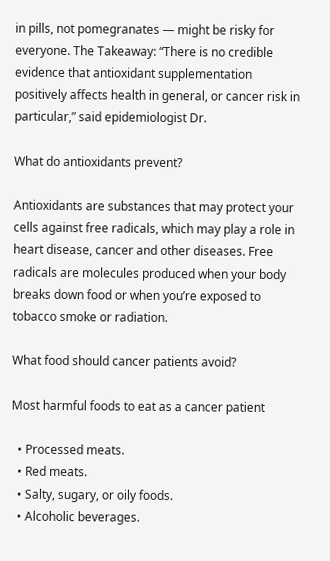in pills, not pomegranates — might be risky for everyone. The Takeaway: “There is no credible evidence that antioxidant supplementation positively affects health in general, or cancer risk in particular,” said epidemiologist Dr.

What do antioxidants prevent?

Antioxidants are substances that may protect your cells against free radicals, which may play a role in heart disease, cancer and other diseases. Free radicals are molecules produced when your body breaks down food or when you’re exposed to tobacco smoke or radiation.

What food should cancer patients avoid?

Most harmful foods to eat as a cancer patient

  • Processed meats.
  • Red meats.
  • Salty, sugary, or oily foods.
  • Alcoholic beverages.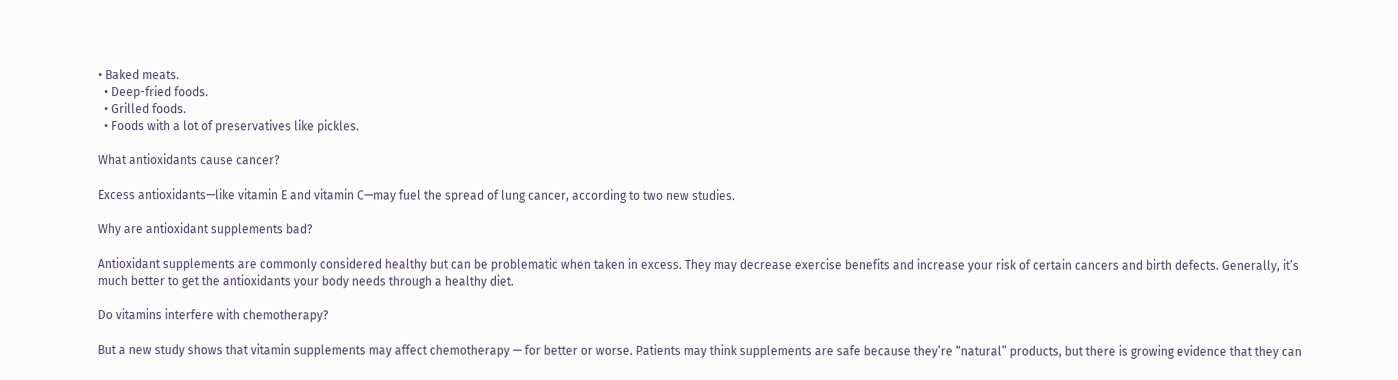• Baked meats.
  • Deep-fried foods.
  • Grilled foods.
  • Foods with a lot of preservatives like pickles.

What antioxidants cause cancer?

Excess antioxidants—like vitamin E and vitamin C—may fuel the spread of lung cancer, according to two new studies.

Why are antioxidant supplements bad?

Antioxidant supplements are commonly considered healthy but can be problematic when taken in excess. They may decrease exercise benefits and increase your risk of certain cancers and birth defects. Generally, it’s much better to get the antioxidants your body needs through a healthy diet.

Do vitamins interfere with chemotherapy?

But a new study shows that vitamin supplements may affect chemotherapy — for better or worse. Patients may think supplements are safe because they’re “natural” products, but there is growing evidence that they can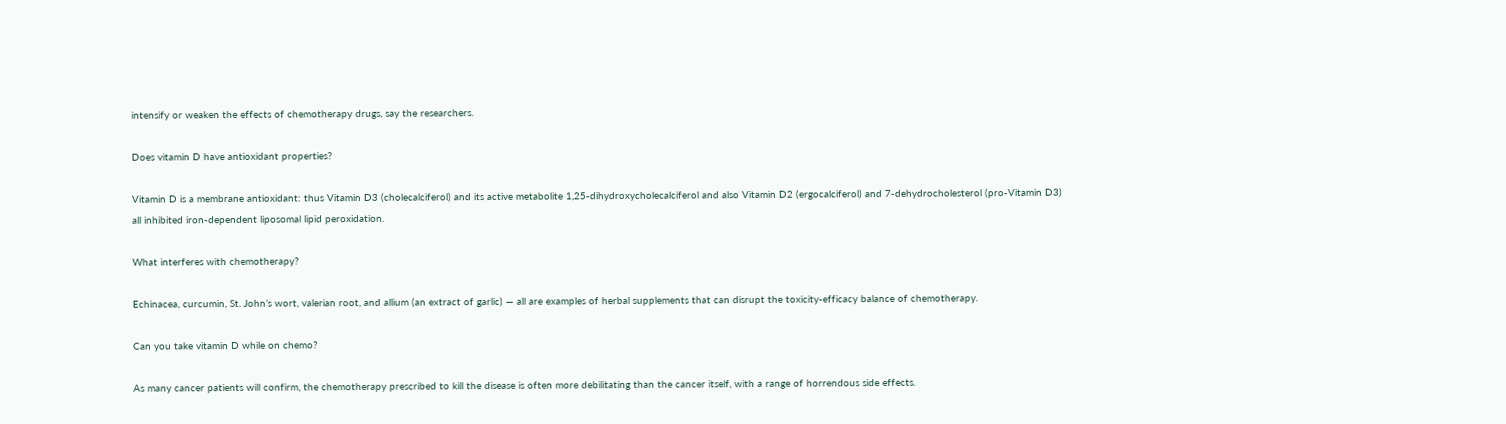intensify or weaken the effects of chemotherapy drugs, say the researchers.

Does vitamin D have antioxidant properties?

Vitamin D is a membrane antioxidant: thus Vitamin D3 (cholecalciferol) and its active metabolite 1,25-dihydroxycholecalciferol and also Vitamin D2 (ergocalciferol) and 7-dehydrocholesterol (pro-Vitamin D3) all inhibited iron-dependent liposomal lipid peroxidation.

What interferes with chemotherapy?

Echinacea, curcumin, St. John’s wort, valerian root, and allium (an extract of garlic) — all are examples of herbal supplements that can disrupt the toxicity-efficacy balance of chemotherapy.

Can you take vitamin D while on chemo?

As many cancer patients will confirm, the chemotherapy prescribed to kill the disease is often more debilitating than the cancer itself, with a range of horrendous side effects.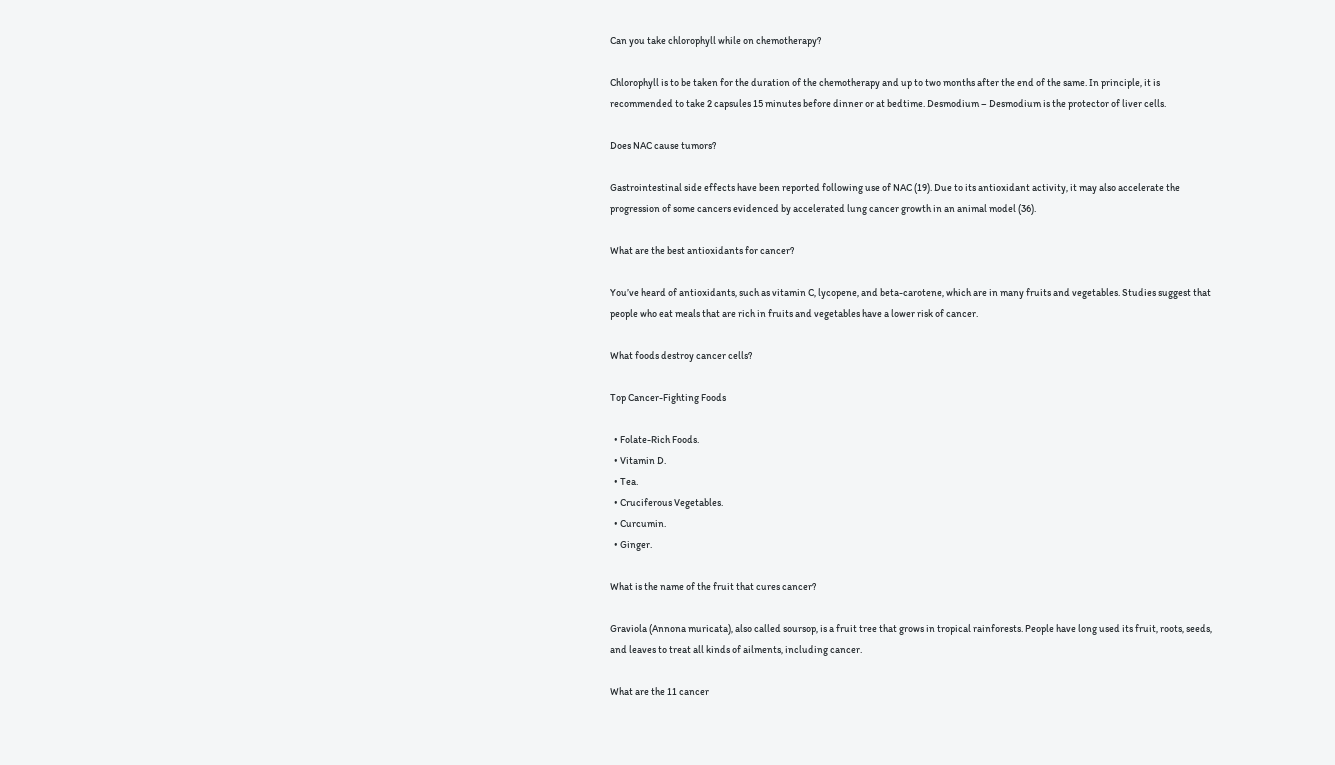Can you take chlorophyll while on chemotherapy?

Chlorophyll is to be taken for the duration of the chemotherapy and up to two months after the end of the same. In principle, it is recommended to take 2 capsules 15 minutes before dinner or at bedtime. Desmodium – Desmodium is the protector of liver cells.

Does NAC cause tumors?

Gastrointestinal side effects have been reported following use of NAC (19). Due to its antioxidant activity, it may also accelerate the progression of some cancers evidenced by accelerated lung cancer growth in an animal model (36).

What are the best antioxidants for cancer?

You’ve heard of antioxidants, such as vitamin C, lycopene, and beta-carotene, which are in many fruits and vegetables. Studies suggest that people who eat meals that are rich in fruits and vegetables have a lower risk of cancer.

What foods destroy cancer cells?

Top Cancer-Fighting Foods

  • Folate-Rich Foods.
  • Vitamin D.
  • Tea.
  • Cruciferous Vegetables.
  • Curcumin.
  • Ginger.

What is the name of the fruit that cures cancer?

Graviola (Annona muricata), also called soursop, is a fruit tree that grows in tropical rainforests. People have long used its fruit, roots, seeds, and leaves to treat all kinds of ailments, including cancer.

What are the 11 cancer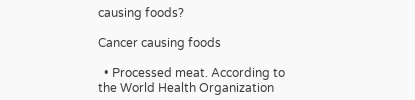causing foods?

Cancer causing foods

  • Processed meat. According to the World Health Organization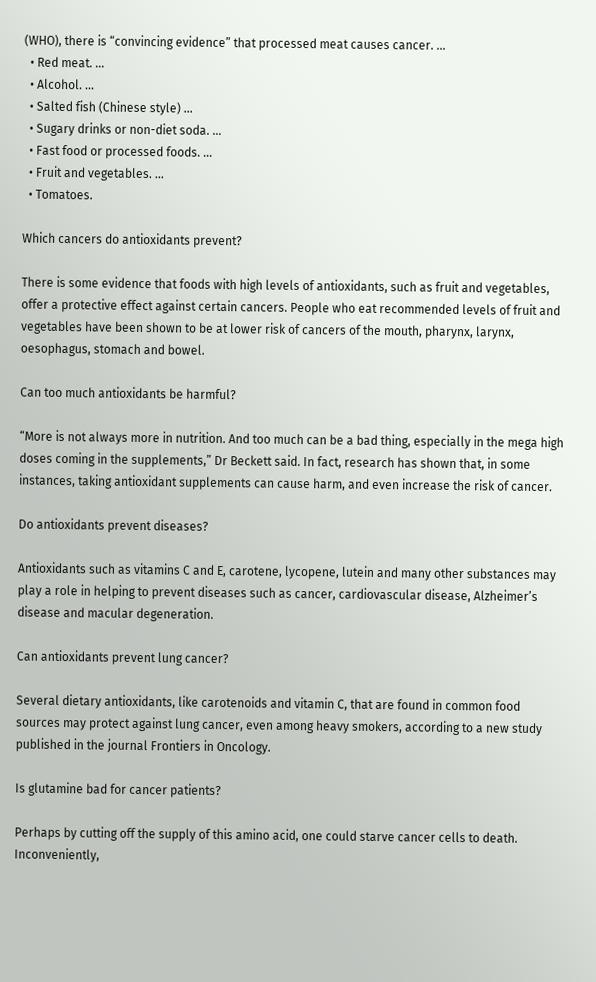(WHO), there is “convincing evidence” that processed meat causes cancer. …
  • Red meat. …
  • Alcohol. …
  • Salted fish (Chinese style) …
  • Sugary drinks or non-diet soda. …
  • Fast food or processed foods. …
  • Fruit and vegetables. …
  • Tomatoes.

Which cancers do antioxidants prevent?

There is some evidence that foods with high levels of antioxidants, such as fruit and vegetables, offer a protective effect against certain cancers. People who eat recommended levels of fruit and vegetables have been shown to be at lower risk of cancers of the mouth, pharynx, larynx, oesophagus, stomach and bowel.

Can too much antioxidants be harmful?

“More is not always more in nutrition. And too much can be a bad thing, especially in the mega high doses coming in the supplements,” Dr Beckett said. In fact, research has shown that, in some instances, taking antioxidant supplements can cause harm, and even increase the risk of cancer.

Do antioxidants prevent diseases?

Antioxidants such as vitamins C and E, carotene, lycopene, lutein and many other substances may play a role in helping to prevent diseases such as cancer, cardiovascular disease, Alzheimer’s disease and macular degeneration.

Can antioxidants prevent lung cancer?

Several dietary antioxidants, like carotenoids and vitamin C, that are found in common food sources may protect against lung cancer, even among heavy smokers, according to a new study published in the journal Frontiers in Oncology.

Is glutamine bad for cancer patients?

Perhaps by cutting off the supply of this amino acid, one could starve cancer cells to death. Inconveniently,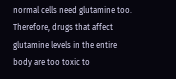normal cells need glutamine too. Therefore, drugs that affect glutamine levels in the entire body are too toxic to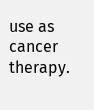use as cancer therapy.